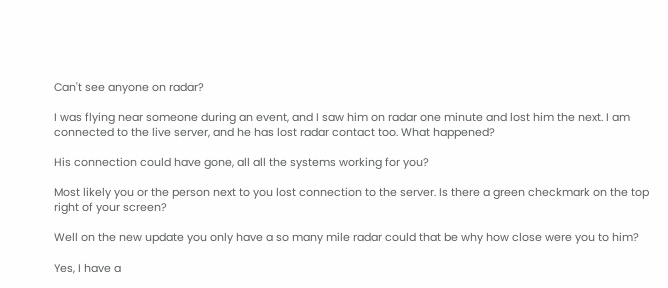Can't see anyone on radar?

I was flying near someone during an event, and I saw him on radar one minute and lost him the next. I am connected to the live server, and he has lost radar contact too. What happened?

His connection could have gone, all all the systems working for you?

Most likely you or the person next to you lost connection to the server. Is there a green checkmark on the top right of your screen?

Well on the new update you only have a so many mile radar could that be why how close were you to him?

Yes, I have a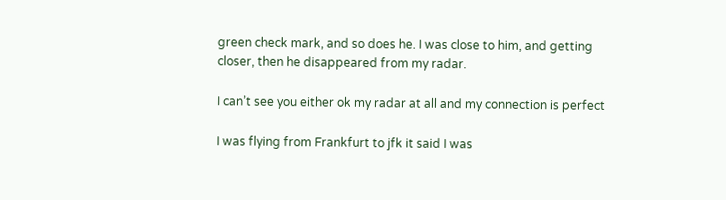green check mark, and so does he. I was close to him, and getting closer, then he disappeared from my radar.

I can’t see you either ok my radar at all and my connection is perfect

I was flying from Frankfurt to jfk it said I was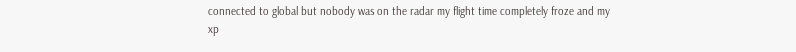connected to global but nobody was on the radar my flight time completely froze and my xp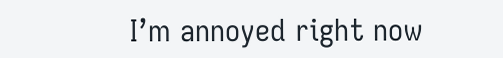I’m annoyed right now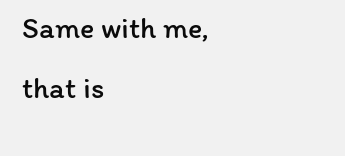Same with me, that is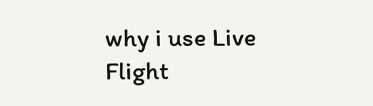why i use Live Flight